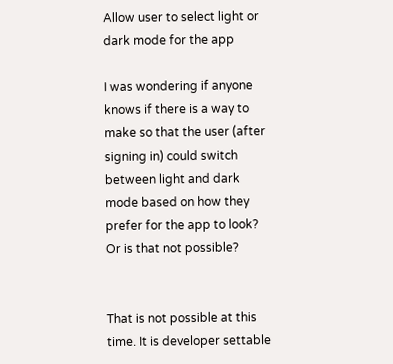Allow user to select light or dark mode for the app

I was wondering if anyone knows if there is a way to make so that the user (after signing in) could switch between light and dark mode based on how they prefer for the app to look? Or is that not possible?


That is not possible at this time. It is developer settable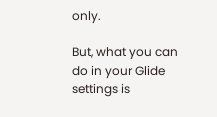only.

But, what you can do in your Glide settings is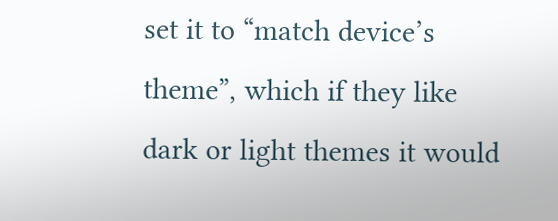set it to “match device’s theme”, which if they like dark or light themes it would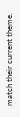match their current theme.